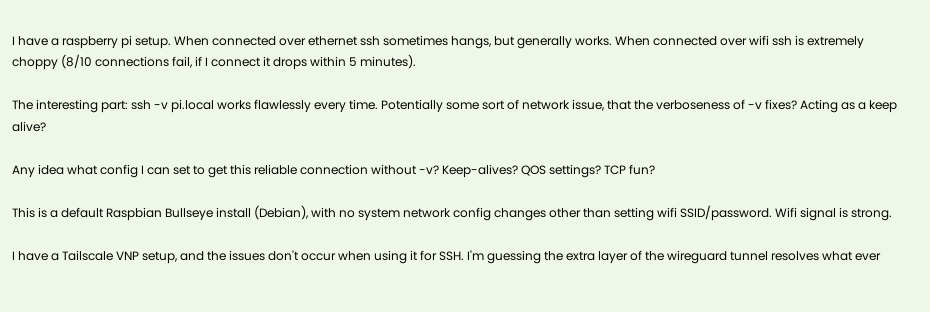I have a raspberry pi setup. When connected over ethernet ssh sometimes hangs, but generally works. When connected over wifi ssh is extremely choppy (8/10 connections fail, if I connect it drops within 5 minutes).

The interesting part: ssh -v pi.local works flawlessly every time. Potentially some sort of network issue, that the verboseness of -v fixes? Acting as a keep alive?

Any idea what config I can set to get this reliable connection without -v? Keep-alives? QOS settings? TCP fun?

This is a default Raspbian Bullseye install (Debian), with no system network config changes other than setting wifi SSID/password. Wifi signal is strong.

I have a Tailscale VNP setup, and the issues don't occur when using it for SSH. I'm guessing the extra layer of the wireguard tunnel resolves what ever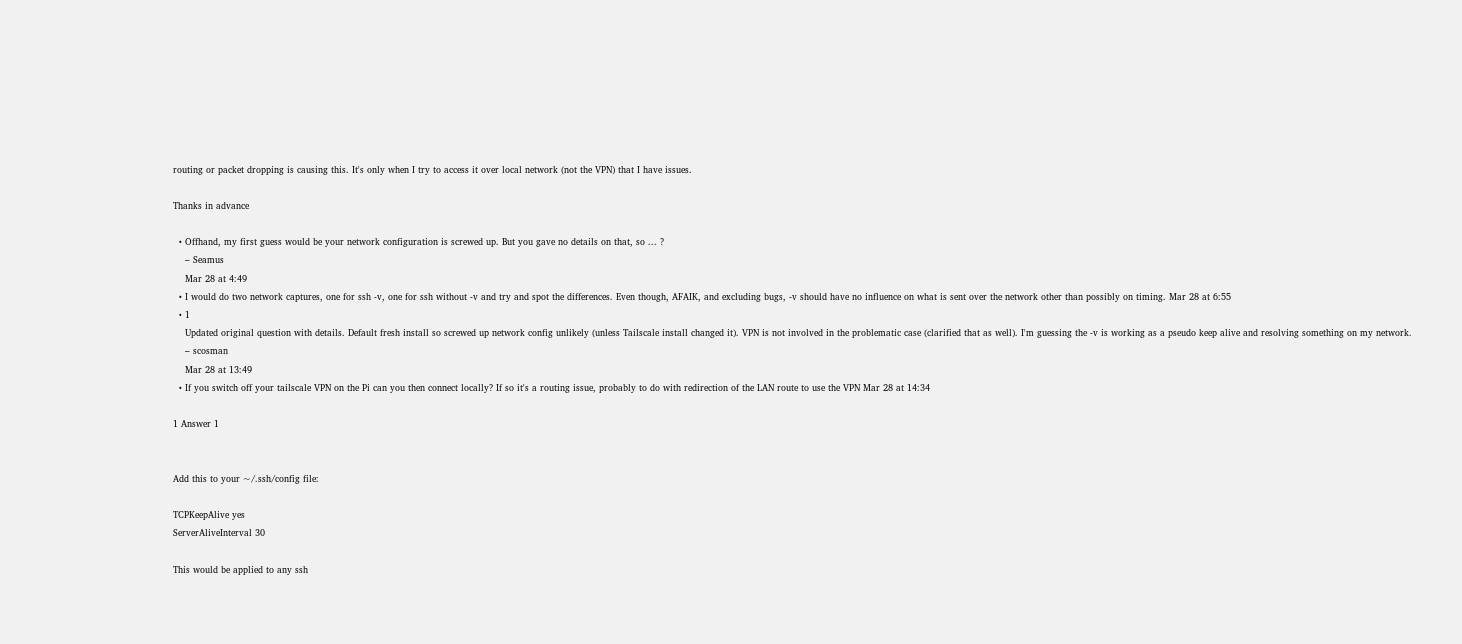routing or packet dropping is causing this. It's only when I try to access it over local network (not the VPN) that I have issues.

Thanks in advance

  • Offhand, my first guess would be your network configuration is screwed up. But you gave no details on that, so ... ?
    – Seamus
    Mar 28 at 4:49
  • I would do two network captures, one for ssh -v, one for ssh without -v and try and spot the differences. Even though, AFAIK, and excluding bugs, -v should have no influence on what is sent over the network other than possibly on timing. Mar 28 at 6:55
  • 1
    Updated original question with details. Default fresh install so screwed up network config unlikely (unless Tailscale install changed it). VPN is not involved in the problematic case (clarified that as well). I'm guessing the -v is working as a pseudo keep alive and resolving something on my network.
    – scosman
    Mar 28 at 13:49
  • If you switch off your tailscale VPN on the Pi can you then connect locally? If so it's a routing issue, probably to do with redirection of the LAN route to use the VPN Mar 28 at 14:34

1 Answer 1


Add this to your ~/.ssh/config file:

TCPKeepAlive yes
ServerAliveInterval 30

This would be applied to any ssh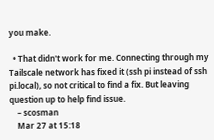you make.

  • That didn't work for me. Connecting through my Tailscale network has fixed it (ssh pi instead of ssh pi.local), so not critical to find a fix. But leaving question up to help find issue.
    – scosman
    Mar 27 at 15:18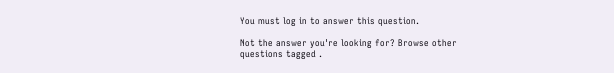You must log in to answer this question.

Not the answer you're looking for? Browse other questions tagged .